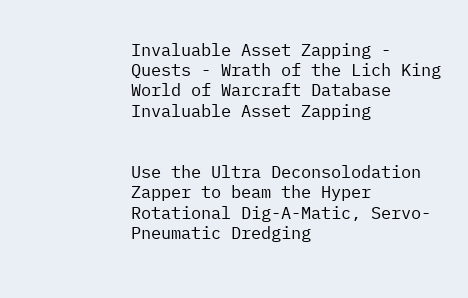Invaluable Asset Zapping - Quests - Wrath of the Lich King World of Warcraft Database
Invaluable Asset Zapping


Use the Ultra Deconsolodation Zapper to beam the Hyper Rotational Dig-A-Matic, Servo-Pneumatic Dredging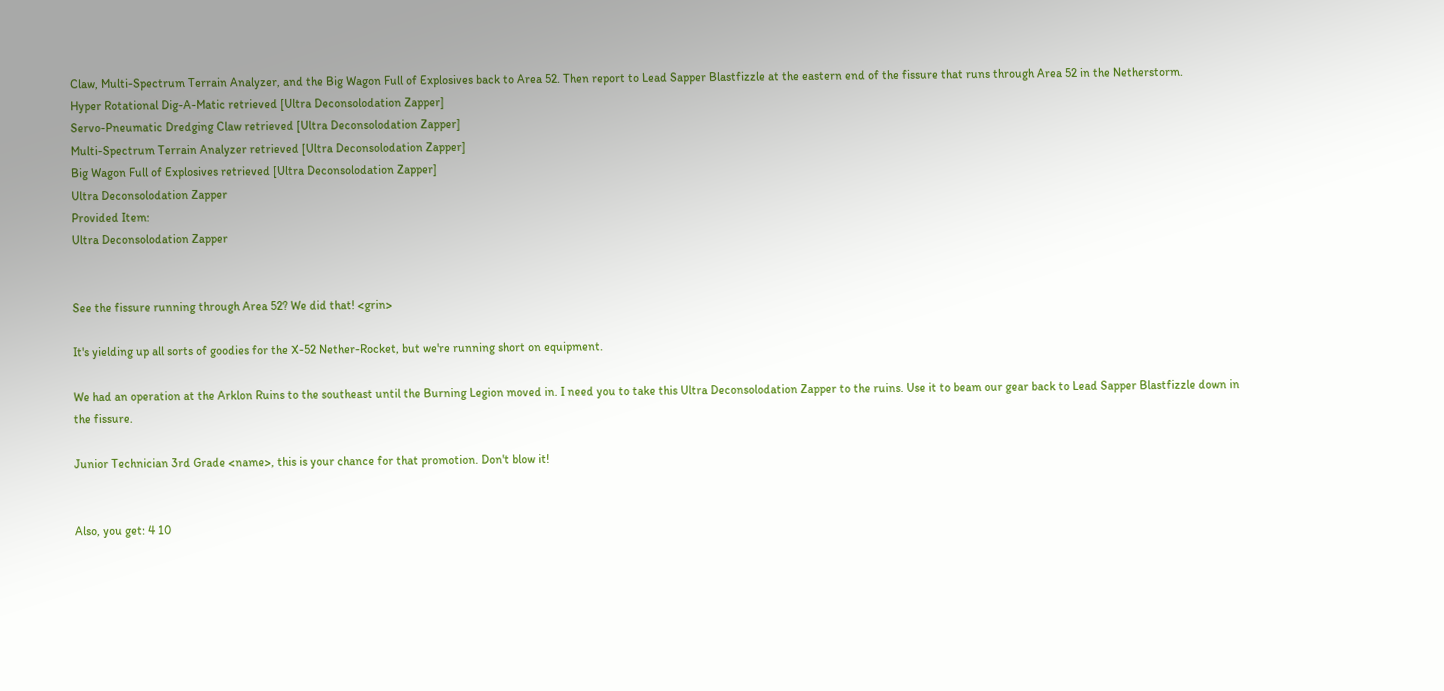Claw, Multi-Spectrum Terrain Analyzer, and the Big Wagon Full of Explosives back to Area 52. Then report to Lead Sapper Blastfizzle at the eastern end of the fissure that runs through Area 52 in the Netherstorm.
Hyper Rotational Dig-A-Matic retrieved [Ultra Deconsolodation Zapper]
Servo-Pneumatic Dredging Claw retrieved [Ultra Deconsolodation Zapper]
Multi-Spectrum Terrain Analyzer retrieved [Ultra Deconsolodation Zapper]
Big Wagon Full of Explosives retrieved [Ultra Deconsolodation Zapper]
Ultra Deconsolodation Zapper
Provided Item:
Ultra Deconsolodation Zapper


See the fissure running through Area 52? We did that! <grin>

It's yielding up all sorts of goodies for the X-52 Nether-Rocket, but we're running short on equipment.

We had an operation at the Arklon Ruins to the southeast until the Burning Legion moved in. I need you to take this Ultra Deconsolodation Zapper to the ruins. Use it to beam our gear back to Lead Sapper Blastfizzle down in the fissure.

Junior Technician 3rd Grade <name>, this is your chance for that promotion. Don't blow it!


Also, you get: 4 10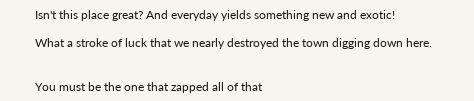Isn't this place great? And everyday yields something new and exotic!

What a stroke of luck that we nearly destroyed the town digging down here.


You must be the one that zapped all of that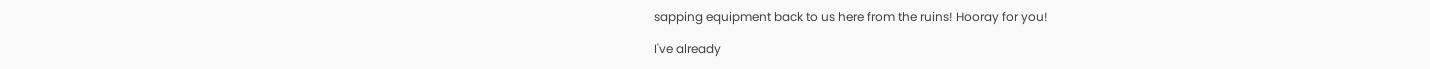sapping equipment back to us here from the ruins! Hooray for you!

I've already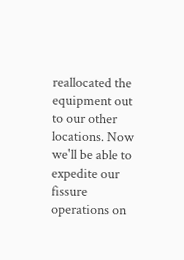reallocated the equipment out to our other locations. Now we'll be able to expedite our fissure operations on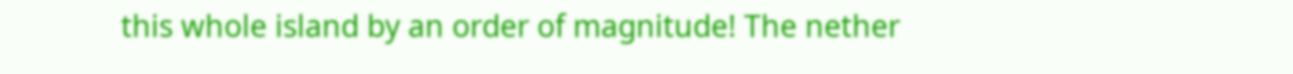this whole island by an order of magnitude! The nether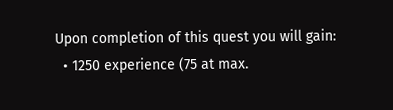Upon completion of this quest you will gain:
  • 1250 experience (75 at max.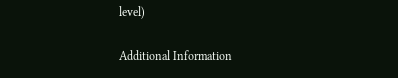level)

Additional Information